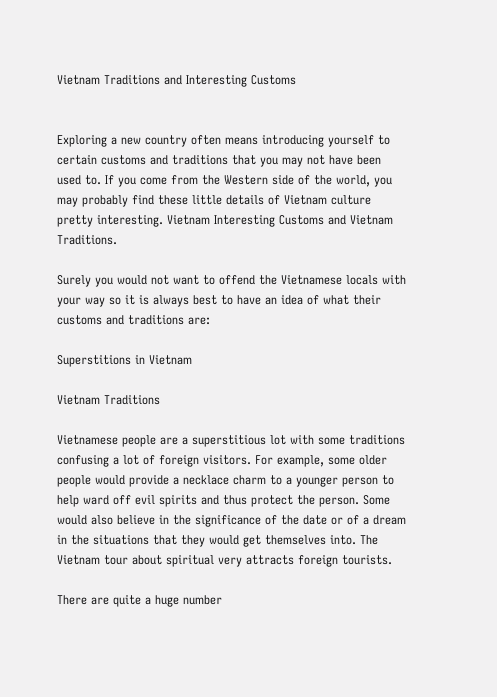Vietnam Traditions and Interesting Customs


Exploring a new country often means introducing yourself to certain customs and traditions that you may not have been used to. If you come from the Western side of the world, you may probably find these little details of Vietnam culture pretty interesting. Vietnam Interesting Customs and Vietnam Traditions.

Surely you would not want to offend the Vietnamese locals with your way so it is always best to have an idea of what their customs and traditions are:

Superstitions in Vietnam

Vietnam Traditions

Vietnamese people are a superstitious lot with some traditions confusing a lot of foreign visitors. For example, some older people would provide a necklace charm to a younger person to help ward off evil spirits and thus protect the person. Some would also believe in the significance of the date or of a dream in the situations that they would get themselves into. The Vietnam tour about spiritual very attracts foreign tourists.

There are quite a huge number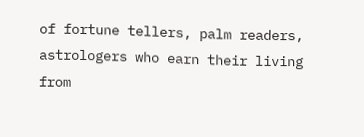of fortune tellers, palm readers, astrologers who earn their living from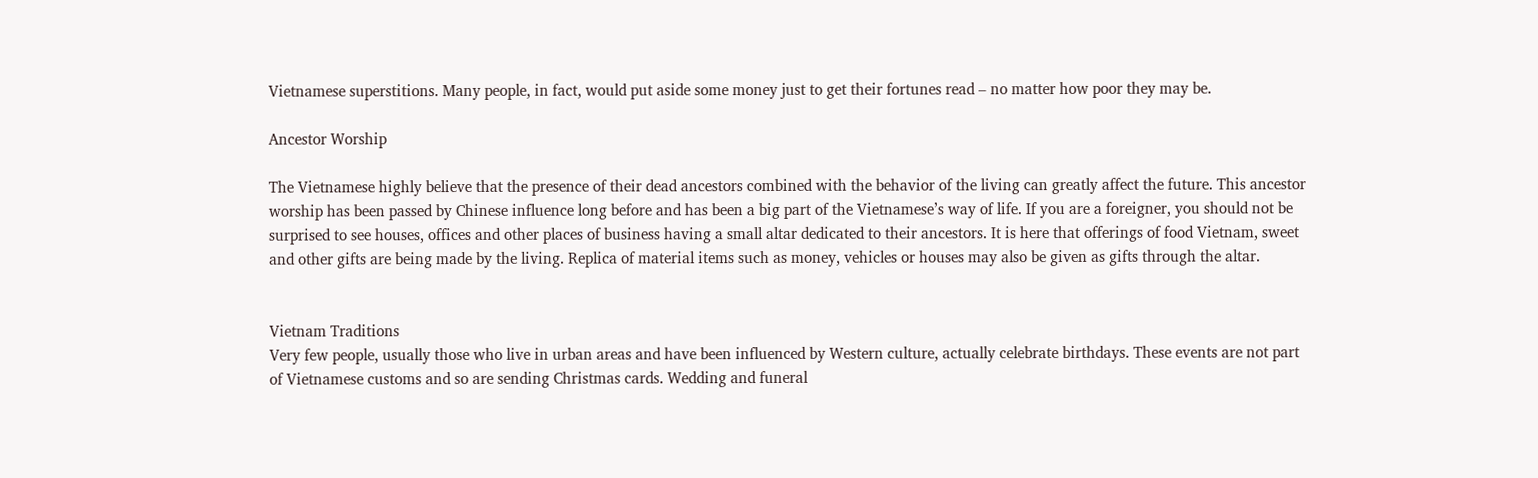Vietnamese superstitions. Many people, in fact, would put aside some money just to get their fortunes read – no matter how poor they may be.

Ancestor Worship

The Vietnamese highly believe that the presence of their dead ancestors combined with the behavior of the living can greatly affect the future. This ancestor worship has been passed by Chinese influence long before and has been a big part of the Vietnamese’s way of life. If you are a foreigner, you should not be surprised to see houses, offices and other places of business having a small altar dedicated to their ancestors. It is here that offerings of food Vietnam, sweet and other gifts are being made by the living. Replica of material items such as money, vehicles or houses may also be given as gifts through the altar.


Vietnam Traditions
Very few people, usually those who live in urban areas and have been influenced by Western culture, actually celebrate birthdays. These events are not part of Vietnamese customs and so are sending Christmas cards. Wedding and funeral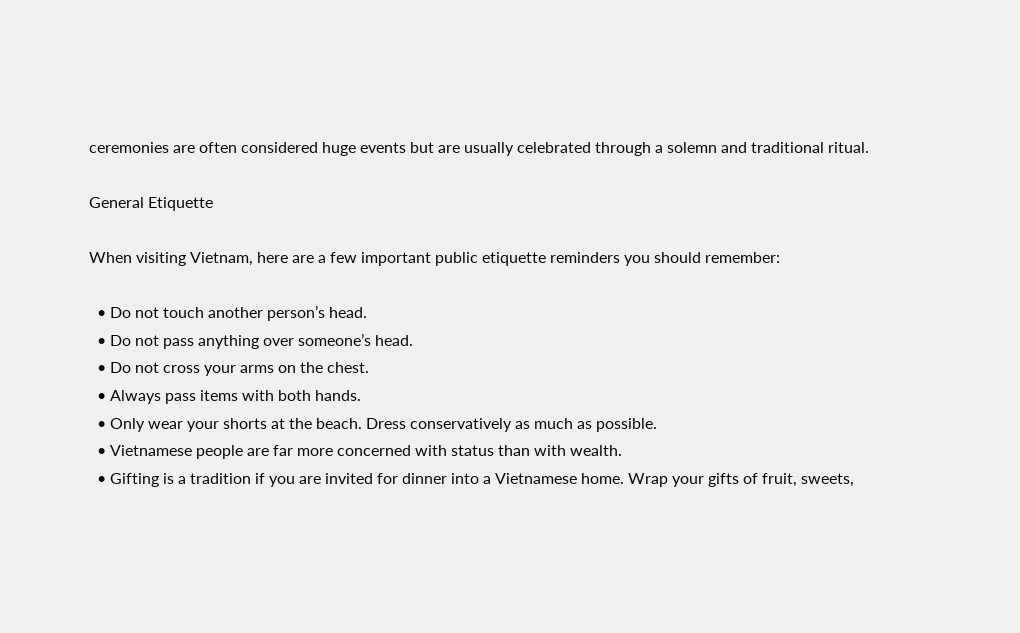ceremonies are often considered huge events but are usually celebrated through a solemn and traditional ritual.

General Etiquette

When visiting Vietnam, here are a few important public etiquette reminders you should remember:

  • Do not touch another person’s head.
  • Do not pass anything over someone’s head.
  • Do not cross your arms on the chest.
  • Always pass items with both hands.
  • Only wear your shorts at the beach. Dress conservatively as much as possible.
  • Vietnamese people are far more concerned with status than with wealth.
  • Gifting is a tradition if you are invited for dinner into a Vietnamese home. Wrap your gifts of fruit, sweets,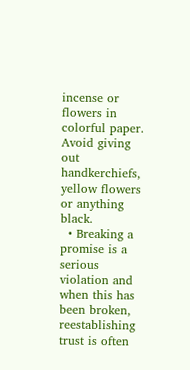incense or flowers in colorful paper. Avoid giving out handkerchiefs, yellow flowers or anything black.
  • Breaking a promise is a serious violation and when this has been broken, reestablishing trust is often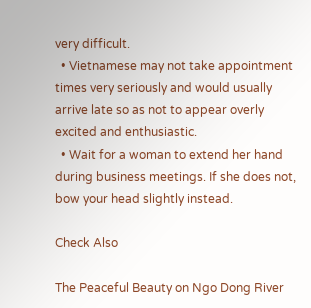very difficult.
  • Vietnamese may not take appointment times very seriously and would usually arrive late so as not to appear overly excited and enthusiastic.
  • Wait for a woman to extend her hand during business meetings. If she does not, bow your head slightly instead.

Check Also

The Peaceful Beauty on Ngo Dong River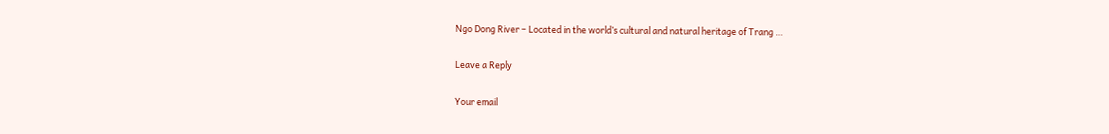Ngo Dong River – Located in the world’s cultural and natural heritage of Trang …

Leave a Reply

Your email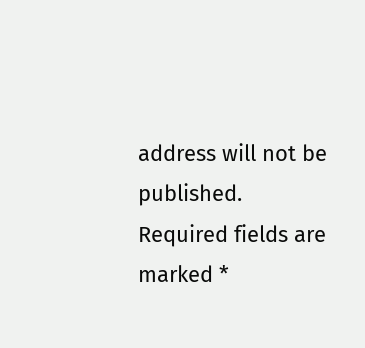address will not be published. Required fields are marked *